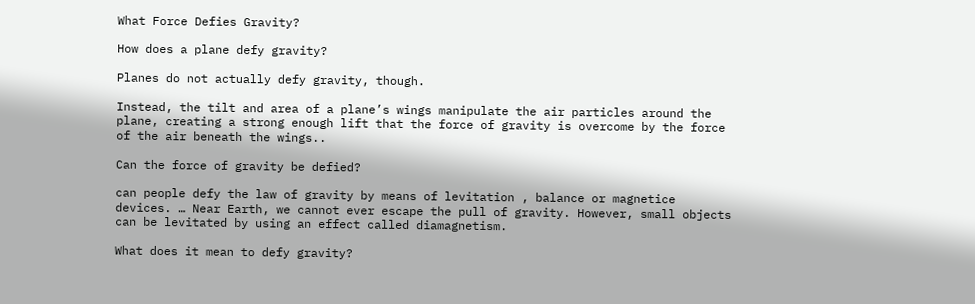What Force Defies Gravity?

How does a plane defy gravity?

Planes do not actually defy gravity, though.

Instead, the tilt and area of a plane’s wings manipulate the air particles around the plane, creating a strong enough lift that the force of gravity is overcome by the force of the air beneath the wings..

Can the force of gravity be defied?

can people defy the law of gravity by means of levitation , balance or magnetice devices. … Near Earth, we cannot ever escape the pull of gravity. However, small objects can be levitated by using an effect called diamagnetism.

What does it mean to defy gravity?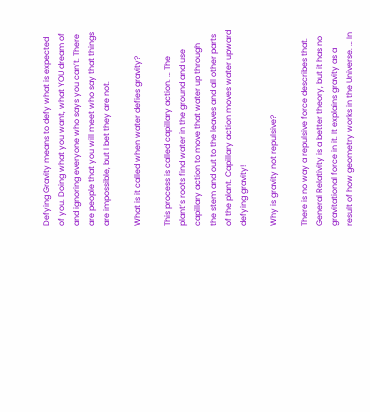Defying Gravity means to defy what is expected of you. Doing what you want, what YOU dream of and ignoring everyone who says you can’t. There are people that you will meet who say that things are impossible, but I bet they are not.

What is it called when water defies gravity?

This process is called capillary action. … The plant’s roots find water in the ground and use capillary action to move that water up through the stem and out to the leaves and all other parts of the plant. Capillary action moves water upward defying gravity!

Why is gravity not repulsive?

There is no way a repulsive force describes that. General Relativity is a better theory, but it has no gravitational force in it. It explains gravity as a result of how geometry works in the Universe. … In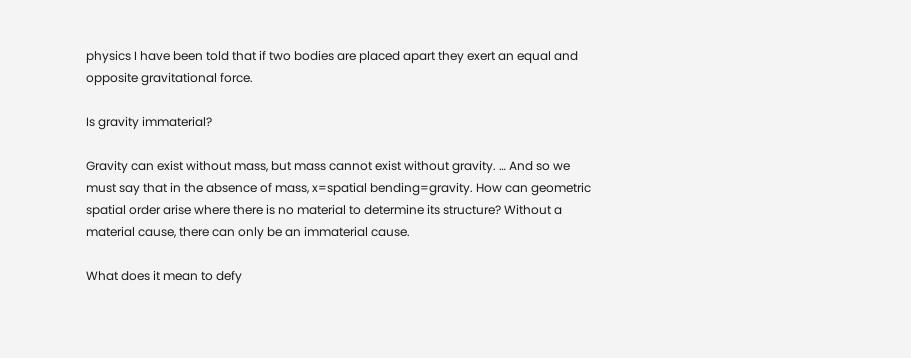physics I have been told that if two bodies are placed apart they exert an equal and opposite gravitational force.

Is gravity immaterial?

Gravity can exist without mass, but mass cannot exist without gravity. … And so we must say that in the absence of mass, x=spatial bending=gravity. How can geometric spatial order arise where there is no material to determine its structure? Without a material cause, there can only be an immaterial cause.

What does it mean to defy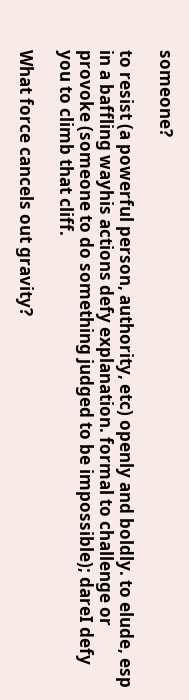someone?

to resist (a powerful person, authority, etc) openly and boldly. to elude, esp in a baffling wayhis actions defy explanation. formal to challenge or provoke (someone to do something judged to be impossible); dareI defy you to climb that cliff.

What force cancels out gravity?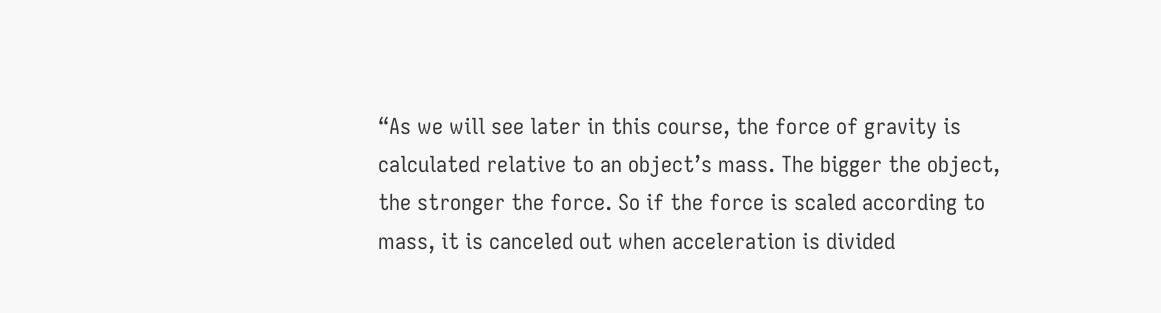“As we will see later in this course, the force of gravity is calculated relative to an object’s mass. The bigger the object, the stronger the force. So if the force is scaled according to mass, it is canceled out when acceleration is divided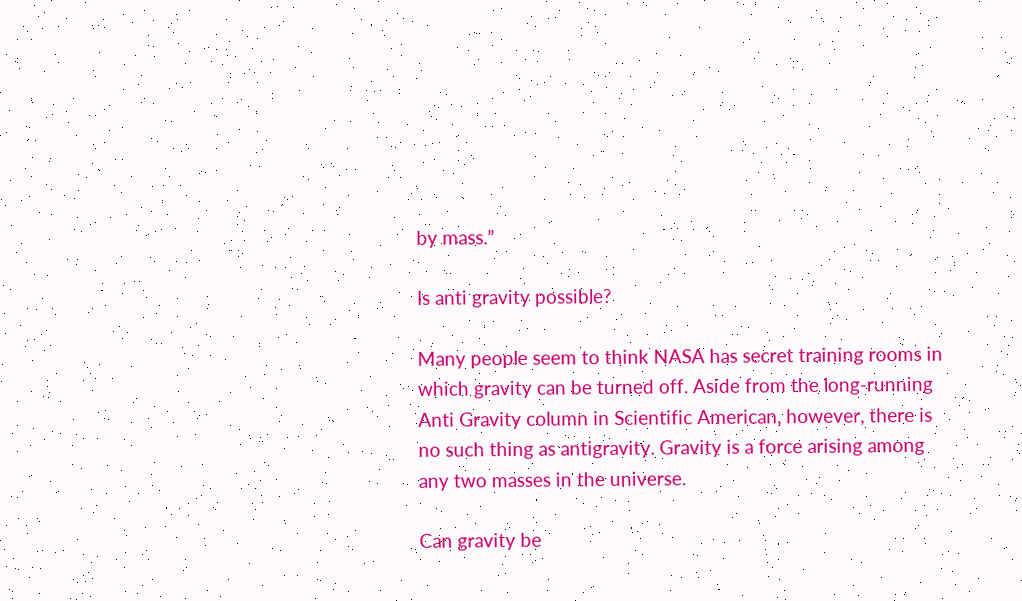by mass.”

Is anti gravity possible?

Many people seem to think NASA has secret training rooms in which gravity can be turned off. Aside from the long-running Anti Gravity column in Scientific American, however, there is no such thing as antigravity. Gravity is a force arising among any two masses in the universe.

Can gravity be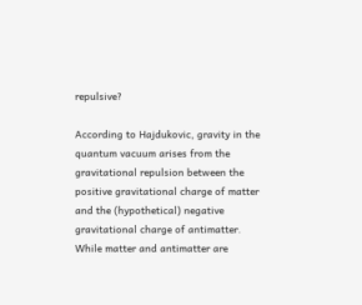repulsive?

According to Hajdukovic, gravity in the quantum vacuum arises from the gravitational repulsion between the positive gravitational charge of matter and the (hypothetical) negative gravitational charge of antimatter. While matter and antimatter are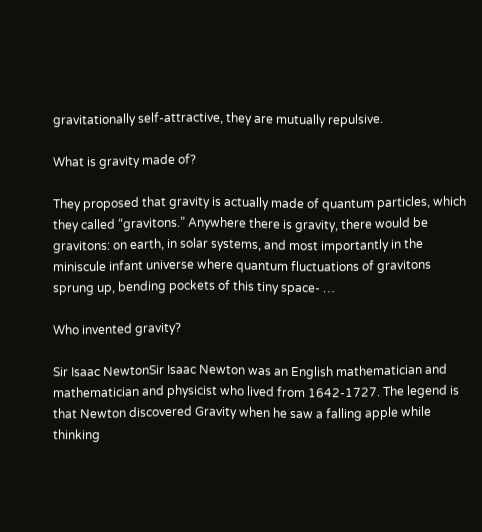gravitationally self-attractive, they are mutually repulsive.

What is gravity made of?

They proposed that gravity is actually made of quantum particles, which they called “gravitons.” Anywhere there is gravity, there would be gravitons: on earth, in solar systems, and most importantly in the miniscule infant universe where quantum fluctuations of gravitons sprung up, bending pockets of this tiny space- …

Who invented gravity?

Sir Isaac NewtonSir Isaac Newton was an English mathematician and mathematician and physicist who lived from 1642-1727. The legend is that Newton discovered Gravity when he saw a falling apple while thinking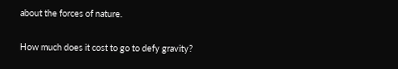about the forces of nature.

How much does it cost to go to defy gravity?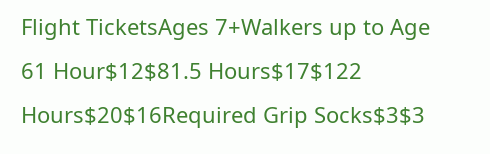Flight TicketsAges 7+Walkers up to Age 61 Hour$12$81.5 Hours$17$122 Hours$20$16Required Grip Socks$3$3